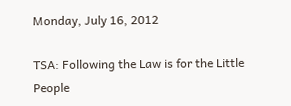Monday, July 16, 2012

TSA: Following the Law is for the Little People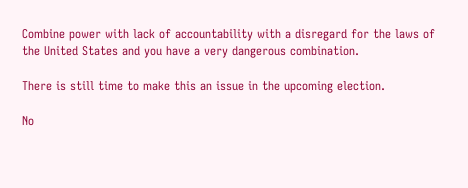Combine power with lack of accountability with a disregard for the laws of the United States and you have a very dangerous combination.

There is still time to make this an issue in the upcoming election.

No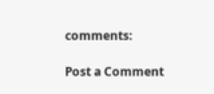comments:

Post a Comment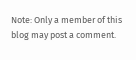Note: Only a member of this blog may post a comment.